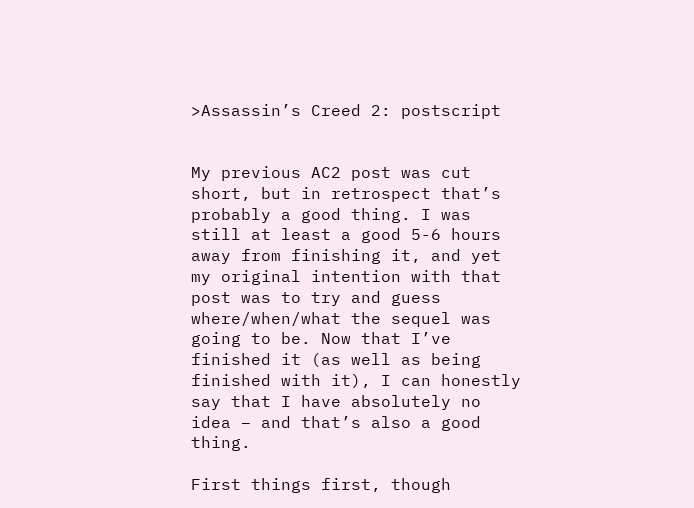>Assassin’s Creed 2: postscript


My previous AC2 post was cut short, but in retrospect that’s probably a good thing. I was still at least a good 5-6 hours away from finishing it, and yet my original intention with that post was to try and guess where/when/what the sequel was going to be. Now that I’ve finished it (as well as being finished with it), I can honestly say that I have absolutely no idea – and that’s also a good thing.

First things first, though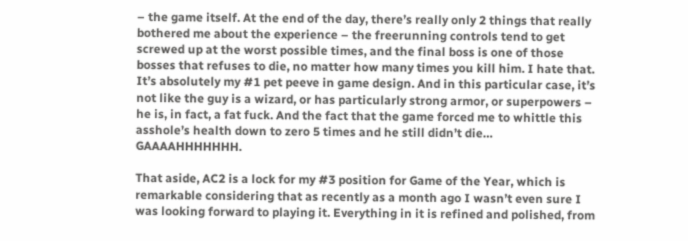– the game itself. At the end of the day, there’s really only 2 things that really bothered me about the experience – the freerunning controls tend to get screwed up at the worst possible times, and the final boss is one of those bosses that refuses to die, no matter how many times you kill him. I hate that. It’s absolutely my #1 pet peeve in game design. And in this particular case, it’s not like the guy is a wizard, or has particularly strong armor, or superpowers – he is, in fact, a fat fuck. And the fact that the game forced me to whittle this asshole’s health down to zero 5 times and he still didn’t die… GAAAAHHHHHHH.

That aside, AC2 is a lock for my #3 position for Game of the Year, which is remarkable considering that as recently as a month ago I wasn’t even sure I was looking forward to playing it. Everything in it is refined and polished, from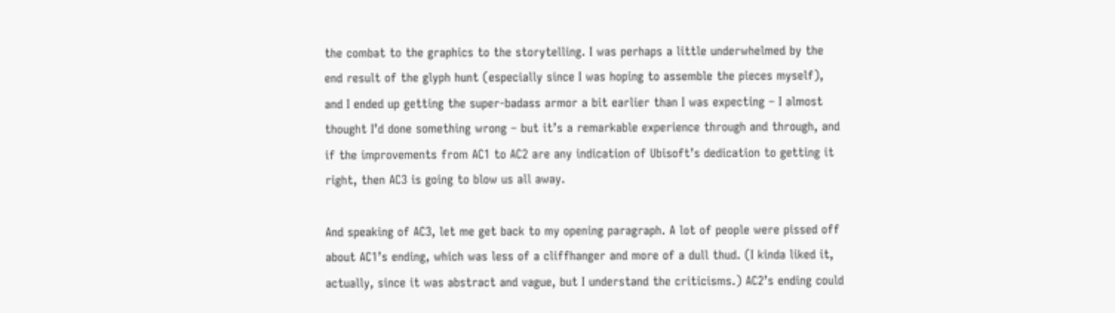the combat to the graphics to the storytelling. I was perhaps a little underwhelmed by the end result of the glyph hunt (especially since I was hoping to assemble the pieces myself), and I ended up getting the super-badass armor a bit earlier than I was expecting – I almost thought I’d done something wrong – but it’s a remarkable experience through and through, and if the improvements from AC1 to AC2 are any indication of Ubisoft’s dedication to getting it right, then AC3 is going to blow us all away.

And speaking of AC3, let me get back to my opening paragraph. A lot of people were pissed off about AC1’s ending, which was less of a cliffhanger and more of a dull thud. (I kinda liked it, actually, since it was abstract and vague, but I understand the criticisms.) AC2’s ending could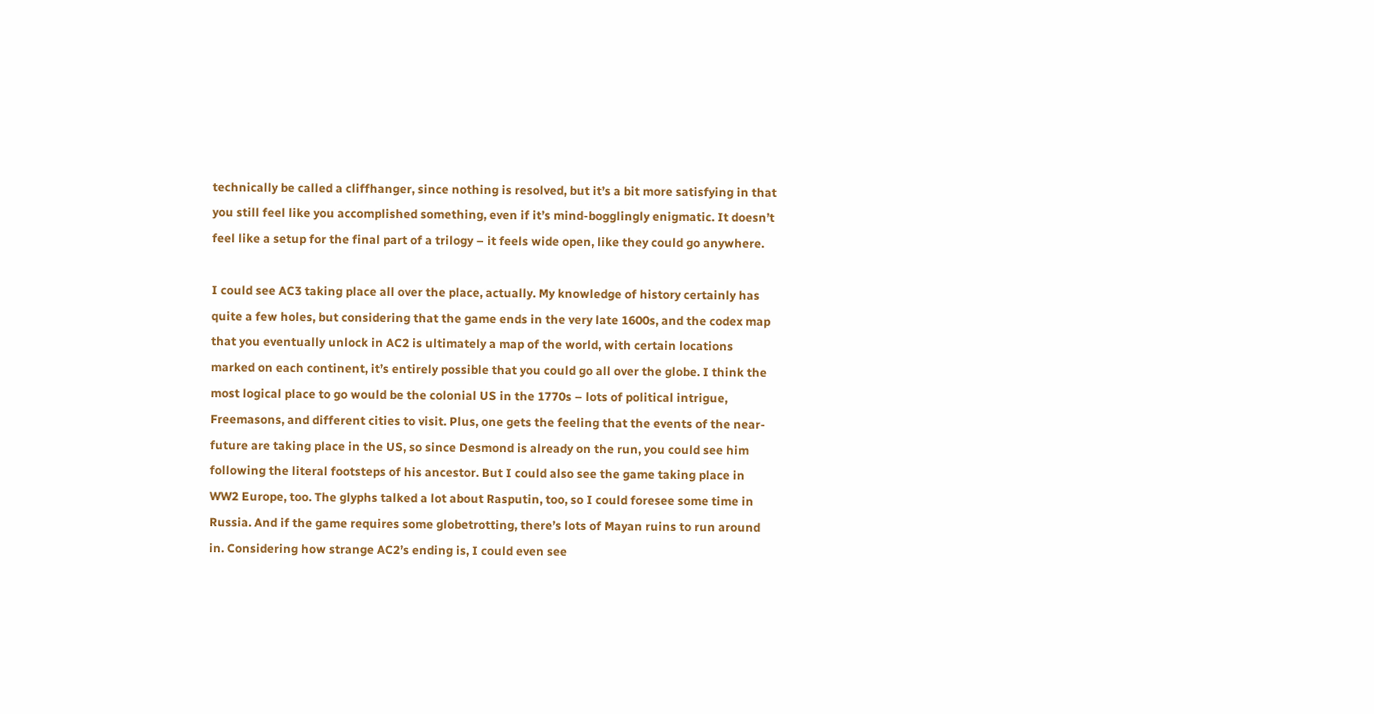technically be called a cliffhanger, since nothing is resolved, but it’s a bit more satisfying in that you still feel like you accomplished something, even if it’s mind-bogglingly enigmatic. It doesn’t feel like a setup for the final part of a trilogy – it feels wide open, like they could go anywhere.

I could see AC3 taking place all over the place, actually. My knowledge of history certainly has quite a few holes, but considering that the game ends in the very late 1600s, and the codex map that you eventually unlock in AC2 is ultimately a map of the world, with certain locations marked on each continent, it’s entirely possible that you could go all over the globe. I think the most logical place to go would be the colonial US in the 1770s – lots of political intrigue, Freemasons, and different cities to visit. Plus, one gets the feeling that the events of the near-future are taking place in the US, so since Desmond is already on the run, you could see him following the literal footsteps of his ancestor. But I could also see the game taking place in WW2 Europe, too. The glyphs talked a lot about Rasputin, too, so I could foresee some time in Russia. And if the game requires some globetrotting, there’s lots of Mayan ruins to run around in. Considering how strange AC2’s ending is, I could even see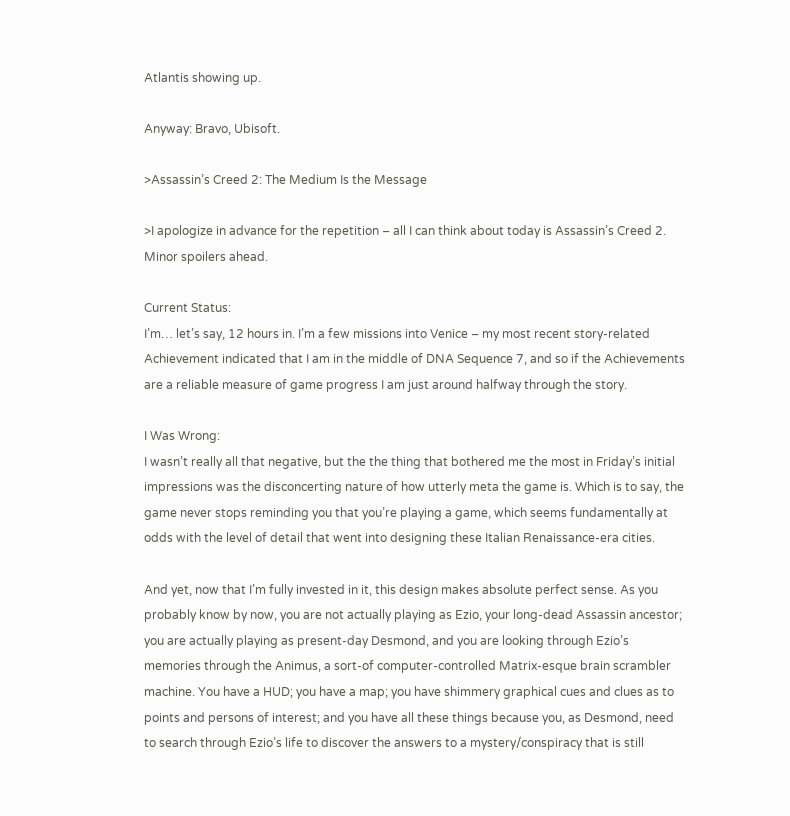Atlantis showing up.

Anyway: Bravo, Ubisoft.

>Assassin’s Creed 2: The Medium Is the Message

>I apologize in advance for the repetition – all I can think about today is Assassin’s Creed 2. Minor spoilers ahead.

Current Status:
I’m… let’s say, 12 hours in. I’m a few missions into Venice – my most recent story-related Achievement indicated that I am in the middle of DNA Sequence 7, and so if the Achievements are a reliable measure of game progress I am just around halfway through the story.

I Was Wrong:
I wasn’t really all that negative, but the the thing that bothered me the most in Friday’s initial impressions was the disconcerting nature of how utterly meta the game is. Which is to say, the game never stops reminding you that you’re playing a game, which seems fundamentally at odds with the level of detail that went into designing these Italian Renaissance-era cities.

And yet, now that I’m fully invested in it, this design makes absolute perfect sense. As you probably know by now, you are not actually playing as Ezio, your long-dead Assassin ancestor; you are actually playing as present-day Desmond, and you are looking through Ezio’s memories through the Animus, a sort-of computer-controlled Matrix-esque brain scrambler machine. You have a HUD; you have a map; you have shimmery graphical cues and clues as to points and persons of interest; and you have all these things because you, as Desmond, need to search through Ezio’s life to discover the answers to a mystery/conspiracy that is still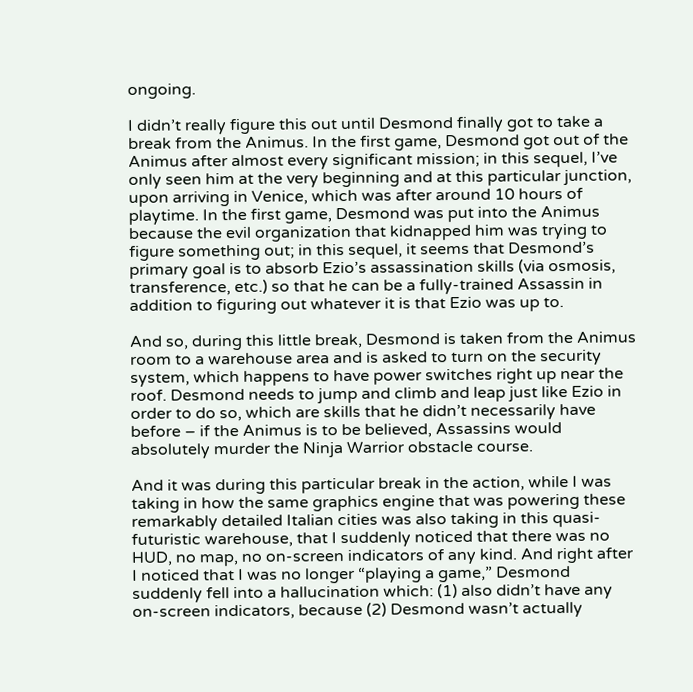ongoing.

I didn’t really figure this out until Desmond finally got to take a break from the Animus. In the first game, Desmond got out of the Animus after almost every significant mission; in this sequel, I’ve only seen him at the very beginning and at this particular junction, upon arriving in Venice, which was after around 10 hours of playtime. In the first game, Desmond was put into the Animus because the evil organization that kidnapped him was trying to figure something out; in this sequel, it seems that Desmond’s primary goal is to absorb Ezio’s assassination skills (via osmosis, transference, etc.) so that he can be a fully-trained Assassin in addition to figuring out whatever it is that Ezio was up to.

And so, during this little break, Desmond is taken from the Animus room to a warehouse area and is asked to turn on the security system, which happens to have power switches right up near the roof. Desmond needs to jump and climb and leap just like Ezio in order to do so, which are skills that he didn’t necessarily have before – if the Animus is to be believed, Assassins would absolutely murder the Ninja Warrior obstacle course.

And it was during this particular break in the action, while I was taking in how the same graphics engine that was powering these remarkably detailed Italian cities was also taking in this quasi-futuristic warehouse, that I suddenly noticed that there was no HUD, no map, no on-screen indicators of any kind. And right after I noticed that I was no longer “playing a game,” Desmond suddenly fell into a hallucination which: (1) also didn’t have any on-screen indicators, because (2) Desmond wasn’t actually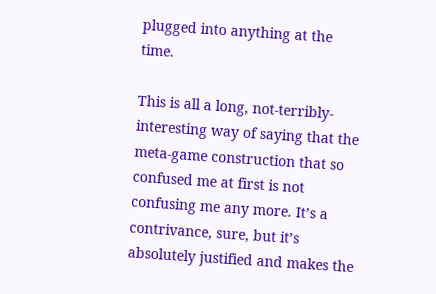plugged into anything at the time.

This is all a long, not-terribly-interesting way of saying that the meta-game construction that so confused me at first is not confusing me any more. It’s a contrivance, sure, but it’s absolutely justified and makes the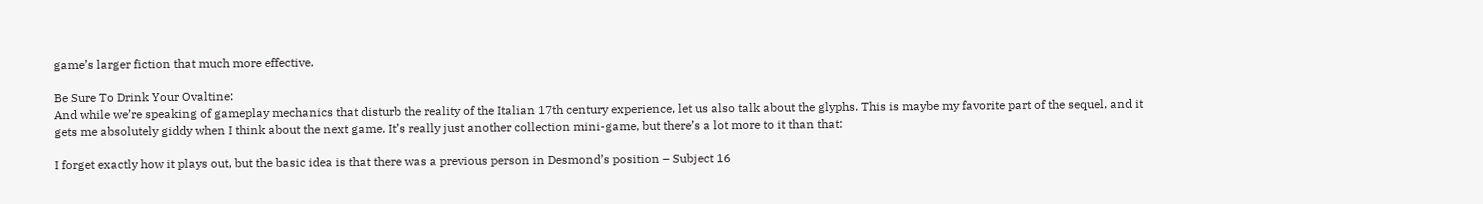game’s larger fiction that much more effective.

Be Sure To Drink Your Ovaltine:
And while we’re speaking of gameplay mechanics that disturb the reality of the Italian 17th century experience, let us also talk about the glyphs. This is maybe my favorite part of the sequel, and it gets me absolutely giddy when I think about the next game. It’s really just another collection mini-game, but there’s a lot more to it than that:

I forget exactly how it plays out, but the basic idea is that there was a previous person in Desmond’s position – Subject 16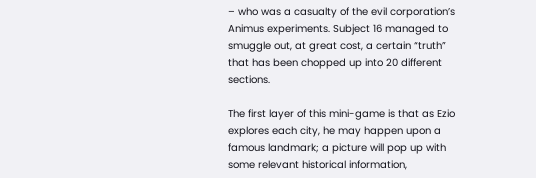– who was a casualty of the evil corporation’s Animus experiments. Subject 16 managed to smuggle out, at great cost, a certain “truth” that has been chopped up into 20 different sections.

The first layer of this mini-game is that as Ezio explores each city, he may happen upon a famous landmark; a picture will pop up with some relevant historical information,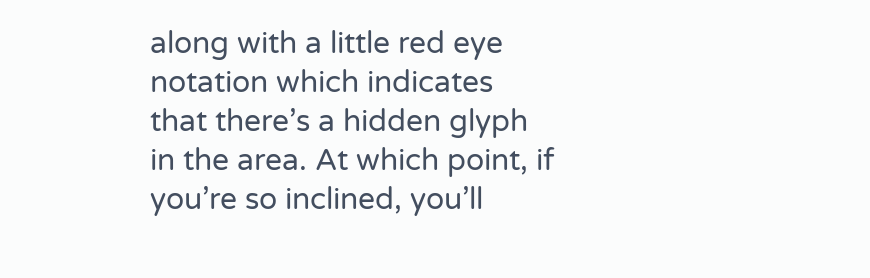along with a little red eye notation which indicates that there’s a hidden glyph in the area. At which point, if you’re so inclined, you’ll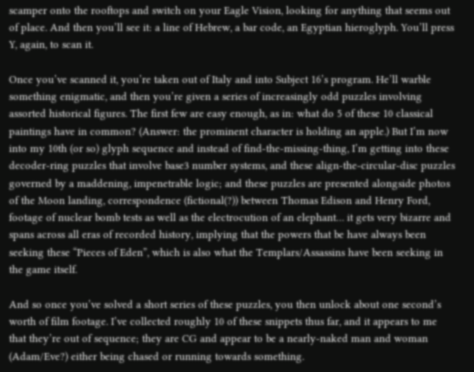scamper onto the rooftops and switch on your Eagle Vision, looking for anything that seems out of place. And then you’ll see it: a line of Hebrew, a bar code, an Egyptian hieroglyph. You’ll press Y, again, to scan it.

Once you’ve scanned it, you’re taken out of Italy and into Subject 16’s program. He’ll warble something enigmatic, and then you’re given a series of increasingly odd puzzles involving assorted historical figures. The first few are easy enough, as in: what do 5 of these 10 classical paintings have in common? (Answer: the prominent character is holding an apple.) But I’m now into my 10th (or so) glyph sequence and instead of find-the-missing-thing, I’m getting into these decoder-ring puzzles that involve base3 number systems, and these align-the-circular-disc puzzles governed by a maddening, impenetrable logic; and these puzzles are presented alongside photos of the Moon landing, correspondence (fictional(?)) between Thomas Edison and Henry Ford, footage of nuclear bomb tests as well as the electrocution of an elephant… it gets very bizarre and spans across all eras of recorded history, implying that the powers that be have always been seeking these “Pieces of Eden”, which is also what the Templars/Assassins have been seeking in the game itself.

And so once you’ve solved a short series of these puzzles, you then unlock about one second’s worth of film footage. I’ve collected roughly 10 of these snippets thus far, and it appears to me that they’re out of sequence; they are CG and appear to be a nearly-naked man and woman (Adam/Eve?) either being chased or running towards something.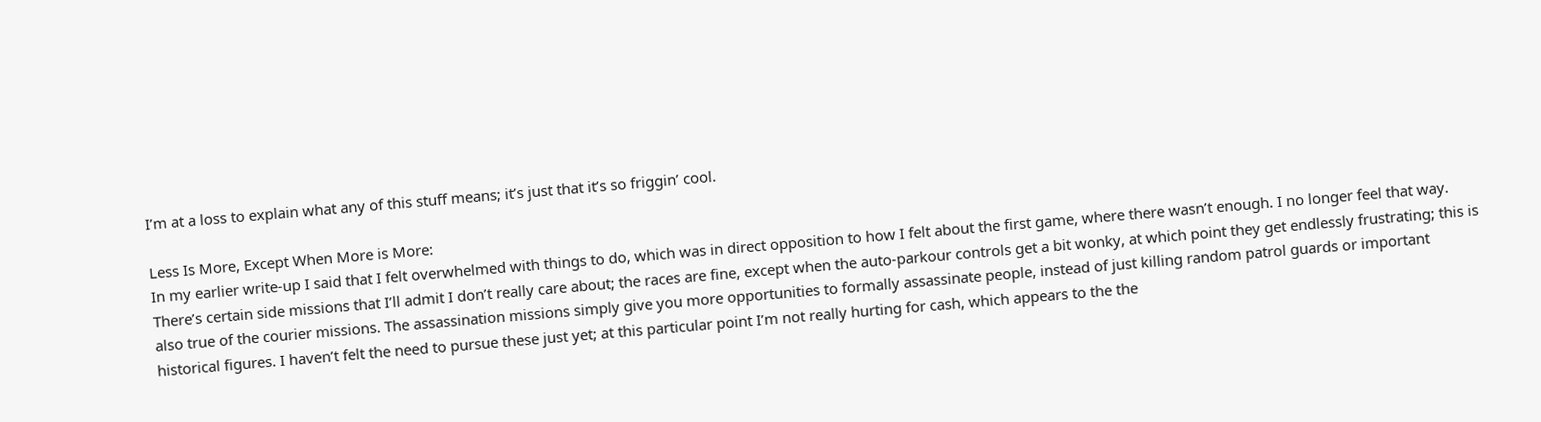I’m at a loss to explain what any of this stuff means; it’s just that it’s so friggin’ cool.

Less Is More, Except When More is More:
In my earlier write-up I said that I felt overwhelmed with things to do, which was in direct opposition to how I felt about the first game, where there wasn’t enough. I no longer feel that way. There’s certain side missions that I’ll admit I don’t really care about; the races are fine, except when the auto-parkour controls get a bit wonky, at which point they get endlessly frustrating; this is also true of the courier missions. The assassination missions simply give you more opportunities to formally assassinate people, instead of just killing random patrol guards or important historical figures. I haven’t felt the need to pursue these just yet; at this particular point I’m not really hurting for cash, which appears to the the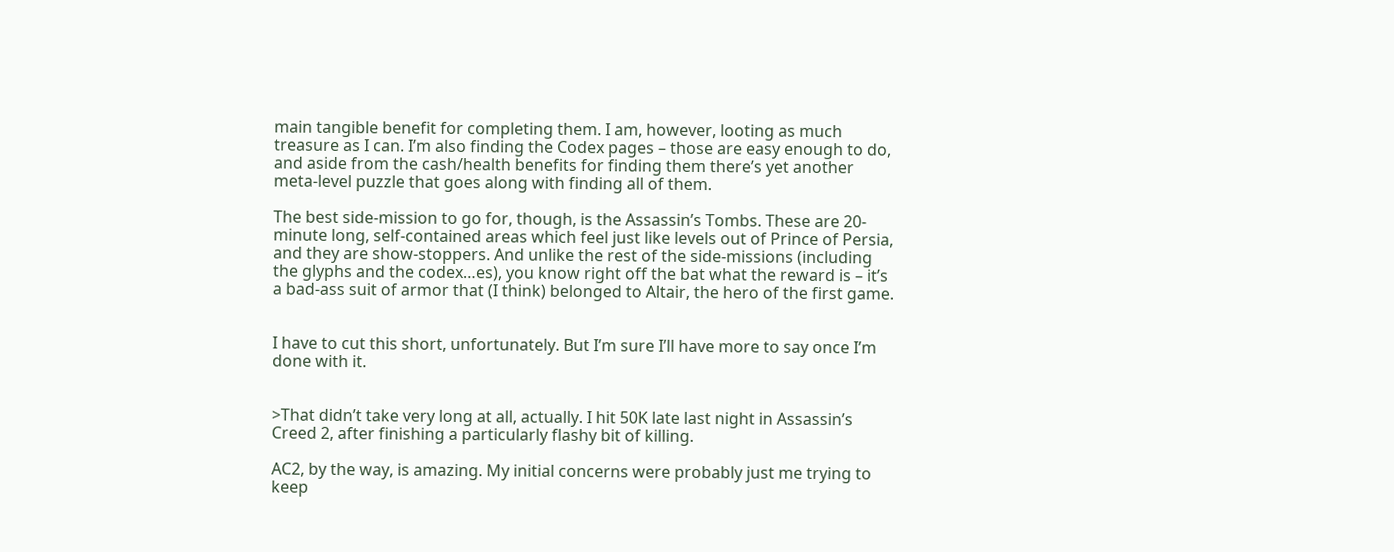main tangible benefit for completing them. I am, however, looting as much treasure as I can. I’m also finding the Codex pages – those are easy enough to do, and aside from the cash/health benefits for finding them there’s yet another meta-level puzzle that goes along with finding all of them.

The best side-mission to go for, though, is the Assassin’s Tombs. These are 20-minute long, self-contained areas which feel just like levels out of Prince of Persia, and they are show-stoppers. And unlike the rest of the side-missions (including the glyphs and the codex…es), you know right off the bat what the reward is – it’s a bad-ass suit of armor that (I think) belonged to Altair, the hero of the first game.


I have to cut this short, unfortunately. But I’m sure I’ll have more to say once I’m done with it.


>That didn’t take very long at all, actually. I hit 50K late last night in Assassin’s Creed 2, after finishing a particularly flashy bit of killing.

AC2, by the way, is amazing. My initial concerns were probably just me trying to keep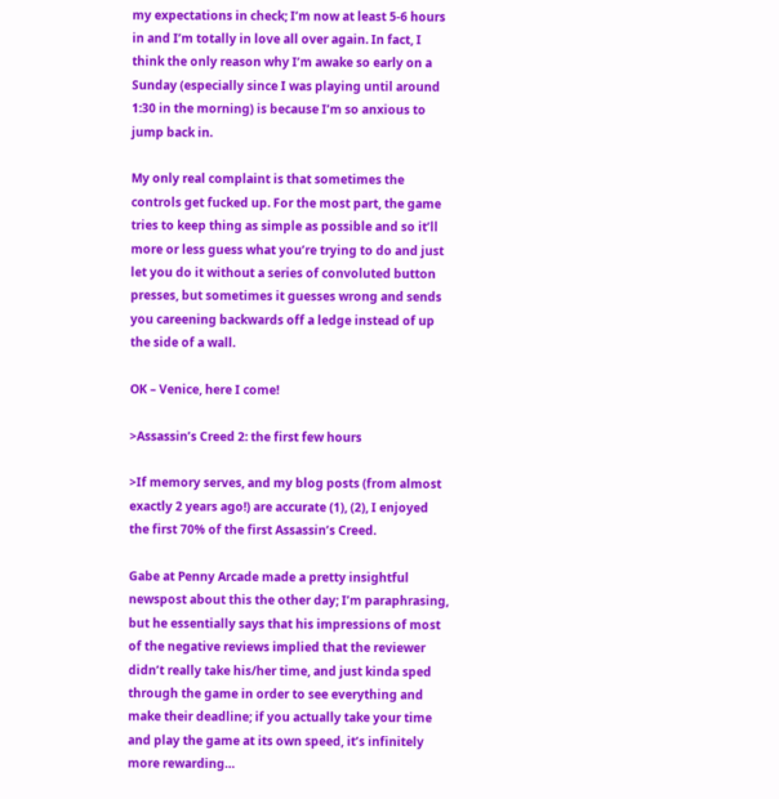my expectations in check; I’m now at least 5-6 hours in and I’m totally in love all over again. In fact, I think the only reason why I’m awake so early on a Sunday (especially since I was playing until around 1:30 in the morning) is because I’m so anxious to jump back in.

My only real complaint is that sometimes the controls get fucked up. For the most part, the game tries to keep thing as simple as possible and so it’ll more or less guess what you’re trying to do and just let you do it without a series of convoluted button presses, but sometimes it guesses wrong and sends you careening backwards off a ledge instead of up the side of a wall.

OK – Venice, here I come!

>Assassin’s Creed 2: the first few hours

>If memory serves, and my blog posts (from almost exactly 2 years ago!) are accurate (1), (2), I enjoyed the first 70% of the first Assassin’s Creed.

Gabe at Penny Arcade made a pretty insightful newspost about this the other day; I’m paraphrasing, but he essentially says that his impressions of most of the negative reviews implied that the reviewer didn’t really take his/her time, and just kinda sped through the game in order to see everything and make their deadline; if you actually take your time and play the game at its own speed, it’s infinitely more rewarding…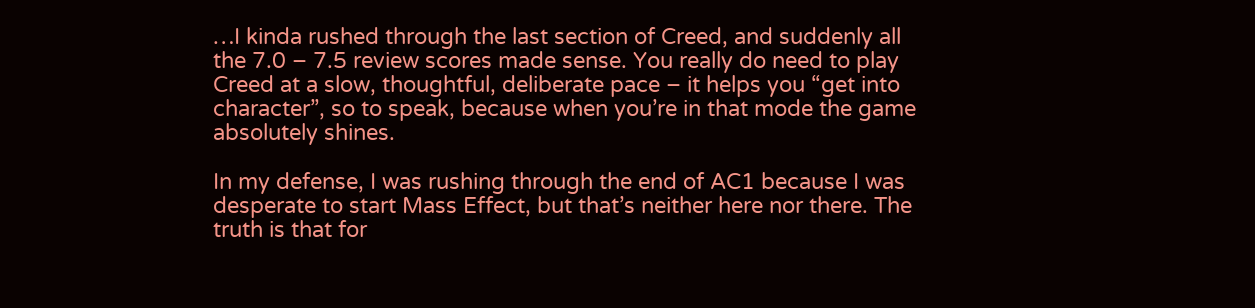…I kinda rushed through the last section of Creed, and suddenly all the 7.0 – 7.5 review scores made sense. You really do need to play Creed at a slow, thoughtful, deliberate pace – it helps you “get into character”, so to speak, because when you’re in that mode the game absolutely shines.

In my defense, I was rushing through the end of AC1 because I was desperate to start Mass Effect, but that’s neither here nor there. The truth is that for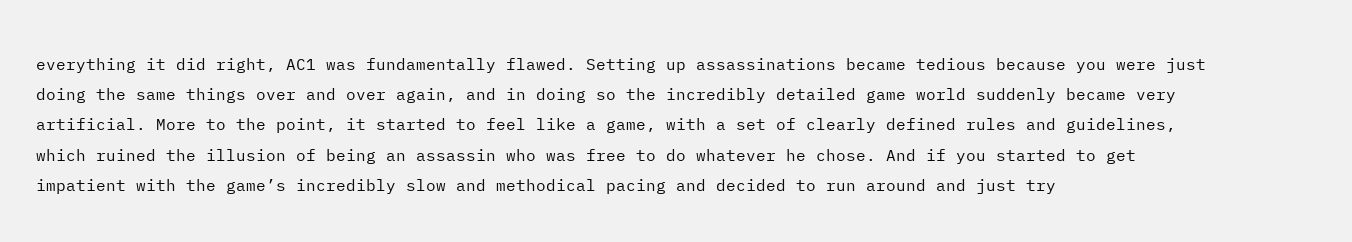everything it did right, AC1 was fundamentally flawed. Setting up assassinations became tedious because you were just doing the same things over and over again, and in doing so the incredibly detailed game world suddenly became very artificial. More to the point, it started to feel like a game, with a set of clearly defined rules and guidelines, which ruined the illusion of being an assassin who was free to do whatever he chose. And if you started to get impatient with the game’s incredibly slow and methodical pacing and decided to run around and just try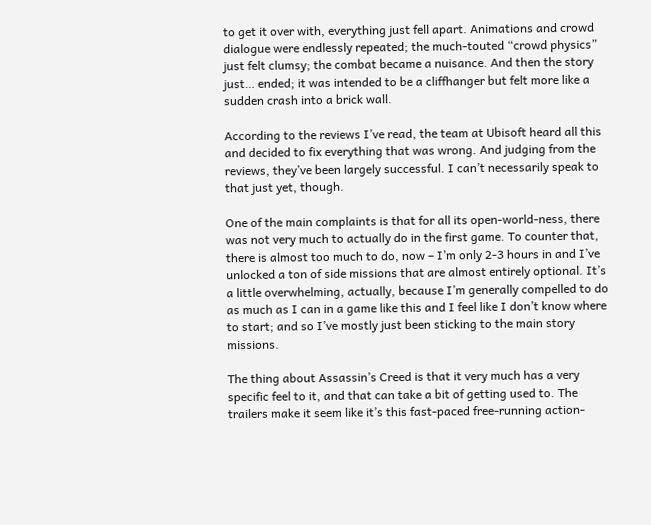to get it over with, everything just fell apart. Animations and crowd dialogue were endlessly repeated; the much-touted “crowd physics” just felt clumsy; the combat became a nuisance. And then the story just… ended; it was intended to be a cliffhanger but felt more like a sudden crash into a brick wall.

According to the reviews I’ve read, the team at Ubisoft heard all this and decided to fix everything that was wrong. And judging from the reviews, they’ve been largely successful. I can’t necessarily speak to that just yet, though.

One of the main complaints is that for all its open-world-ness, there was not very much to actually do in the first game. To counter that, there is almost too much to do, now – I’m only 2-3 hours in and I’ve unlocked a ton of side missions that are almost entirely optional. It’s a little overwhelming, actually, because I’m generally compelled to do as much as I can in a game like this and I feel like I don’t know where to start; and so I’ve mostly just been sticking to the main story missions.

The thing about Assassin’s Creed is that it very much has a very specific feel to it, and that can take a bit of getting used to. The trailers make it seem like it’s this fast-paced free-running action-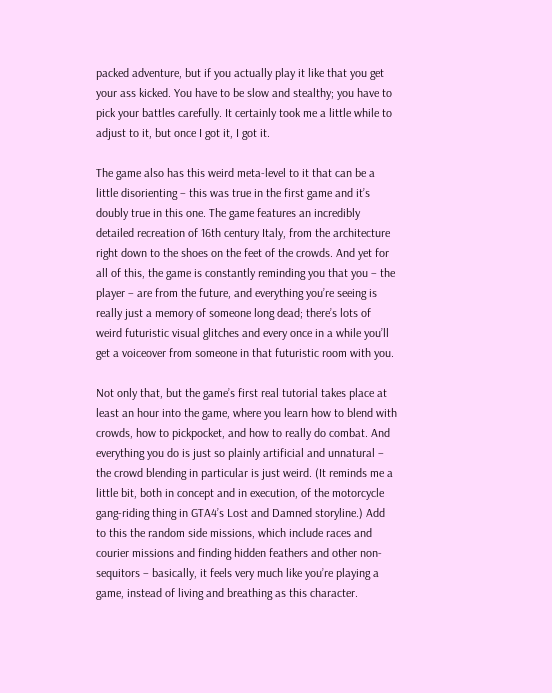packed adventure, but if you actually play it like that you get your ass kicked. You have to be slow and stealthy; you have to pick your battles carefully. It certainly took me a little while to adjust to it, but once I got it, I got it.

The game also has this weird meta-level to it that can be a little disorienting – this was true in the first game and it’s doubly true in this one. The game features an incredibly detailed recreation of 16th century Italy, from the architecture right down to the shoes on the feet of the crowds. And yet for all of this, the game is constantly reminding you that you – the player – are from the future, and everything you’re seeing is really just a memory of someone long dead; there’s lots of weird futuristic visual glitches and every once in a while you’ll get a voiceover from someone in that futuristic room with you.

Not only that, but the game’s first real tutorial takes place at least an hour into the game, where you learn how to blend with crowds, how to pickpocket, and how to really do combat. And everything you do is just so plainly artificial and unnatural – the crowd blending in particular is just weird. (It reminds me a little bit, both in concept and in execution, of the motorcycle gang-riding thing in GTA4’s Lost and Damned storyline.) Add to this the random side missions, which include races and courier missions and finding hidden feathers and other non-sequitors – basically, it feels very much like you’re playing a game, instead of living and breathing as this character.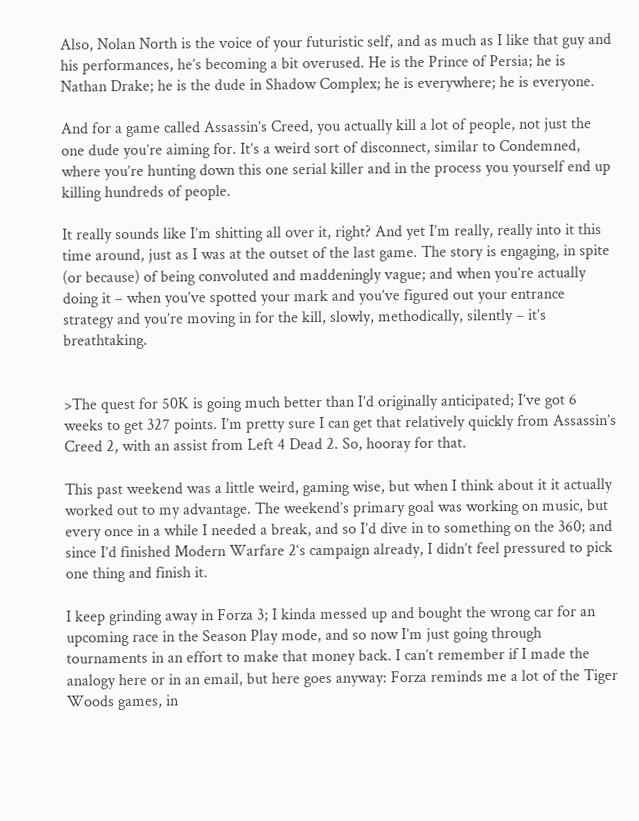Also, Nolan North is the voice of your futuristic self, and as much as I like that guy and his performances, he’s becoming a bit overused. He is the Prince of Persia; he is Nathan Drake; he is the dude in Shadow Complex; he is everywhere; he is everyone.

And for a game called Assassin’s Creed, you actually kill a lot of people, not just the one dude you’re aiming for. It’s a weird sort of disconnect, similar to Condemned, where you’re hunting down this one serial killer and in the process you yourself end up killing hundreds of people.

It really sounds like I’m shitting all over it, right? And yet I’m really, really into it this time around, just as I was at the outset of the last game. The story is engaging, in spite (or because) of being convoluted and maddeningly vague; and when you’re actually doing it – when you’ve spotted your mark and you’ve figured out your entrance strategy and you’re moving in for the kill, slowly, methodically, silently – it’s breathtaking.


>The quest for 50K is going much better than I’d originally anticipated; I’ve got 6 weeks to get 327 points. I’m pretty sure I can get that relatively quickly from Assassin’s Creed 2, with an assist from Left 4 Dead 2. So, hooray for that.

This past weekend was a little weird, gaming wise, but when I think about it it actually worked out to my advantage. The weekend’s primary goal was working on music, but every once in a while I needed a break, and so I’d dive in to something on the 360; and since I’d finished Modern Warfare 2‘s campaign already, I didn’t feel pressured to pick one thing and finish it.

I keep grinding away in Forza 3; I kinda messed up and bought the wrong car for an upcoming race in the Season Play mode, and so now I’m just going through tournaments in an effort to make that money back. I can’t remember if I made the analogy here or in an email, but here goes anyway: Forza reminds me a lot of the Tiger Woods games, in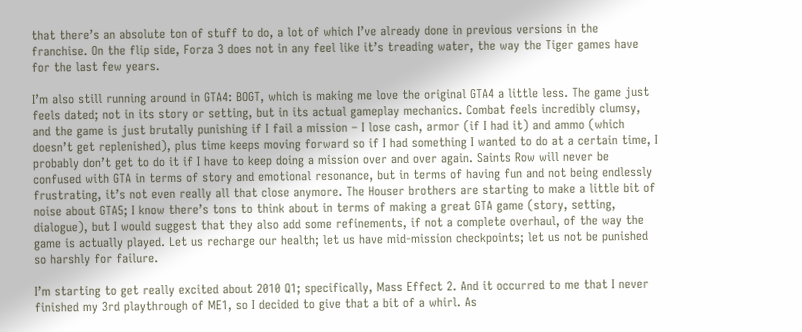that there’s an absolute ton of stuff to do, a lot of which I’ve already done in previous versions in the franchise. On the flip side, Forza 3 does not in any feel like it’s treading water, the way the Tiger games have for the last few years.

I’m also still running around in GTA4: BOGT, which is making me love the original GTA4 a little less. The game just feels dated; not in its story or setting, but in its actual gameplay mechanics. Combat feels incredibly clumsy, and the game is just brutally punishing if I fail a mission – I lose cash, armor (if I had it) and ammo (which doesn’t get replenished), plus time keeps moving forward so if I had something I wanted to do at a certain time, I probably don’t get to do it if I have to keep doing a mission over and over again. Saints Row will never be confused with GTA in terms of story and emotional resonance, but in terms of having fun and not being endlessly frustrating, it’s not even really all that close anymore. The Houser brothers are starting to make a little bit of noise about GTA5; I know there’s tons to think about in terms of making a great GTA game (story, setting, dialogue), but I would suggest that they also add some refinements, if not a complete overhaul, of the way the game is actually played. Let us recharge our health; let us have mid-mission checkpoints; let us not be punished so harshly for failure.

I’m starting to get really excited about 2010 Q1; specifically, Mass Effect 2. And it occurred to me that I never finished my 3rd playthrough of ME1, so I decided to give that a bit of a whirl. As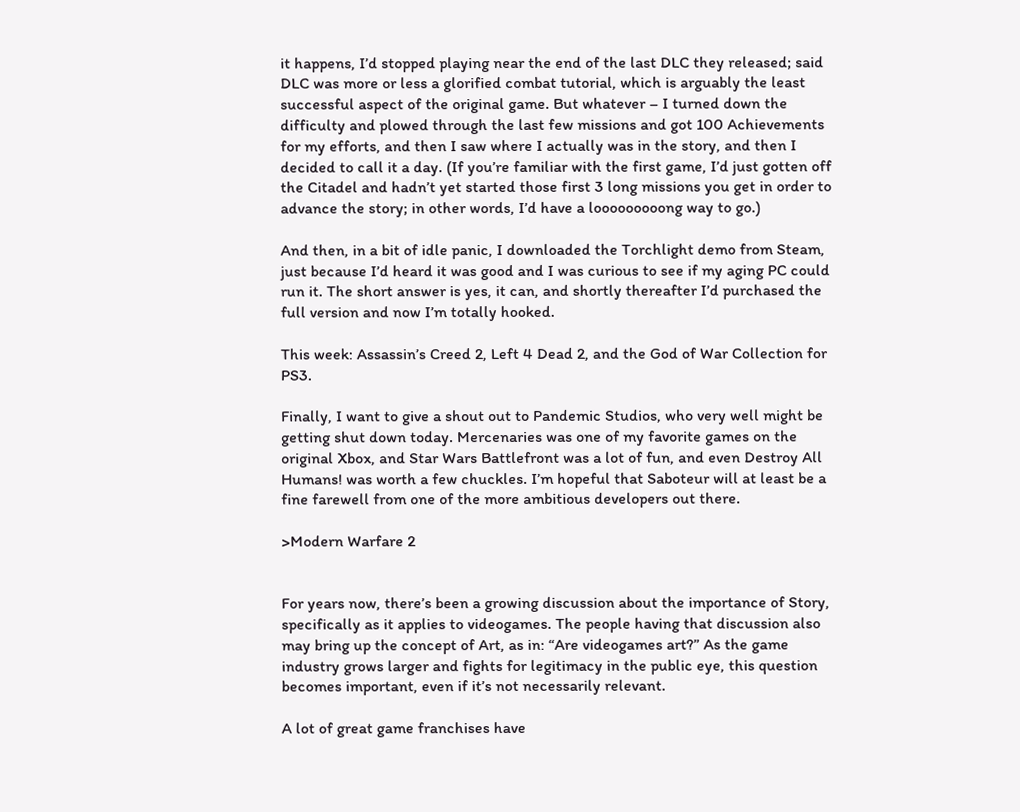it happens, I’d stopped playing near the end of the last DLC they released; said DLC was more or less a glorified combat tutorial, which is arguably the least successful aspect of the original game. But whatever – I turned down the difficulty and plowed through the last few missions and got 100 Achievements for my efforts, and then I saw where I actually was in the story, and then I decided to call it a day. (If you’re familiar with the first game, I’d just gotten off the Citadel and hadn’t yet started those first 3 long missions you get in order to advance the story; in other words, I’d have a looooooooong way to go.)

And then, in a bit of idle panic, I downloaded the Torchlight demo from Steam, just because I’d heard it was good and I was curious to see if my aging PC could run it. The short answer is yes, it can, and shortly thereafter I’d purchased the full version and now I’m totally hooked.

This week: Assassin’s Creed 2, Left 4 Dead 2, and the God of War Collection for PS3.

Finally, I want to give a shout out to Pandemic Studios, who very well might be getting shut down today. Mercenaries was one of my favorite games on the original Xbox, and Star Wars Battlefront was a lot of fun, and even Destroy All Humans! was worth a few chuckles. I’m hopeful that Saboteur will at least be a fine farewell from one of the more ambitious developers out there.

>Modern Warfare 2


For years now, there’s been a growing discussion about the importance of Story, specifically as it applies to videogames. The people having that discussion also may bring up the concept of Art, as in: “Are videogames art?” As the game industry grows larger and fights for legitimacy in the public eye, this question becomes important, even if it’s not necessarily relevant.

A lot of great game franchises have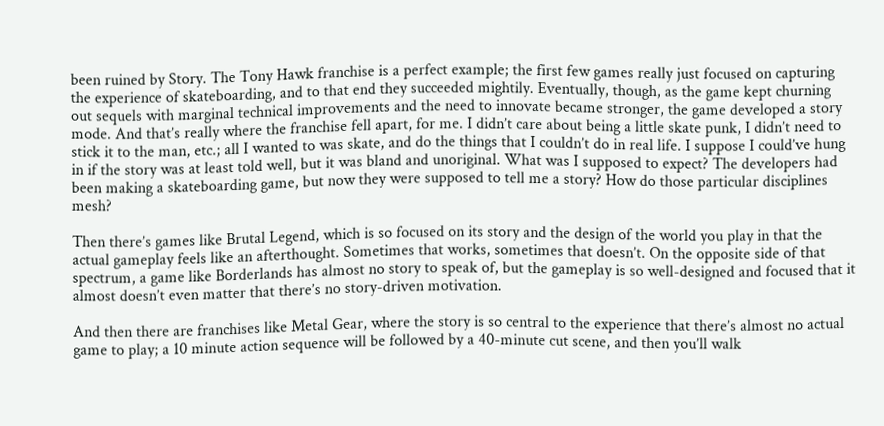been ruined by Story. The Tony Hawk franchise is a perfect example; the first few games really just focused on capturing the experience of skateboarding, and to that end they succeeded mightily. Eventually, though, as the game kept churning out sequels with marginal technical improvements and the need to innovate became stronger, the game developed a story mode. And that’s really where the franchise fell apart, for me. I didn’t care about being a little skate punk, I didn’t need to stick it to the man, etc.; all I wanted to was skate, and do the things that I couldn’t do in real life. I suppose I could’ve hung in if the story was at least told well, but it was bland and unoriginal. What was I supposed to expect? The developers had been making a skateboarding game, but now they were supposed to tell me a story? How do those particular disciplines mesh?

Then there’s games like Brutal Legend, which is so focused on its story and the design of the world you play in that the actual gameplay feels like an afterthought. Sometimes that works, sometimes that doesn’t. On the opposite side of that spectrum, a game like Borderlands has almost no story to speak of, but the gameplay is so well-designed and focused that it almost doesn’t even matter that there’s no story-driven motivation.

And then there are franchises like Metal Gear, where the story is so central to the experience that there’s almost no actual game to play; a 10 minute action sequence will be followed by a 40-minute cut scene, and then you’ll walk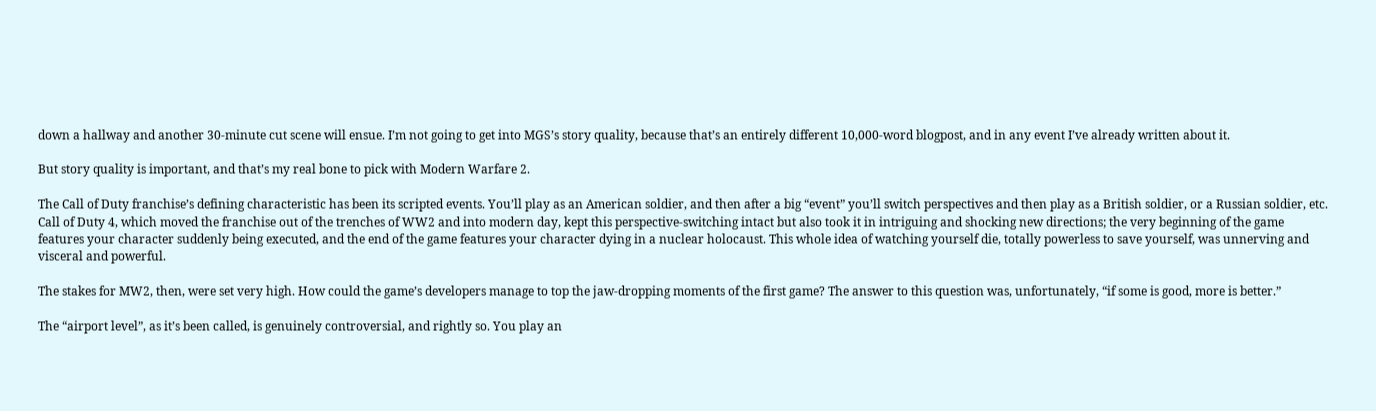down a hallway and another 30-minute cut scene will ensue. I’m not going to get into MGS’s story quality, because that’s an entirely different 10,000-word blogpost, and in any event I’ve already written about it.

But story quality is important, and that’s my real bone to pick with Modern Warfare 2.

The Call of Duty franchise’s defining characteristic has been its scripted events. You’ll play as an American soldier, and then after a big “event” you’ll switch perspectives and then play as a British soldier, or a Russian soldier, etc. Call of Duty 4, which moved the franchise out of the trenches of WW2 and into modern day, kept this perspective-switching intact but also took it in intriguing and shocking new directions; the very beginning of the game features your character suddenly being executed, and the end of the game features your character dying in a nuclear holocaust. This whole idea of watching yourself die, totally powerless to save yourself, was unnerving and visceral and powerful.

The stakes for MW2, then, were set very high. How could the game’s developers manage to top the jaw-dropping moments of the first game? The answer to this question was, unfortunately, “if some is good, more is better.”

The “airport level”, as it’s been called, is genuinely controversial, and rightly so. You play an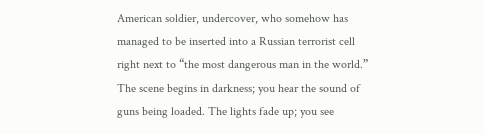American soldier, undercover, who somehow has managed to be inserted into a Russian terrorist cell right next to “the most dangerous man in the world.” The scene begins in darkness; you hear the sound of guns being loaded. The lights fade up; you see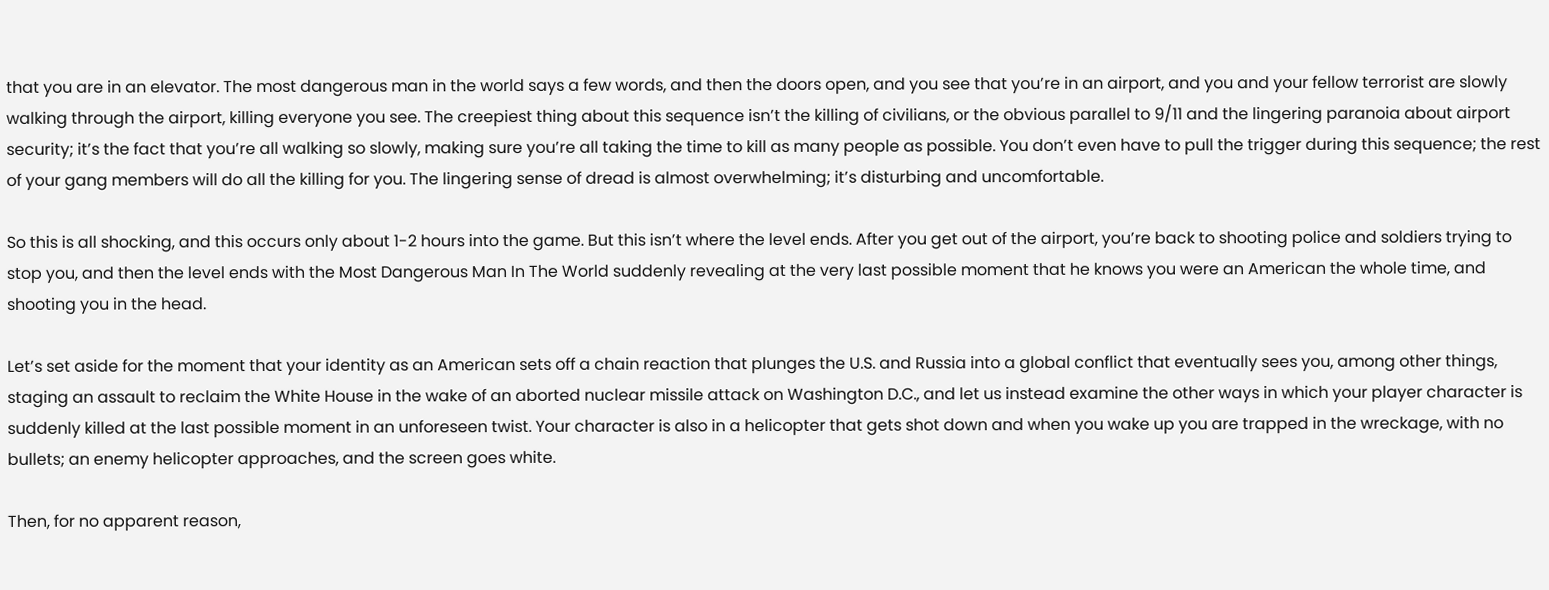that you are in an elevator. The most dangerous man in the world says a few words, and then the doors open, and you see that you’re in an airport, and you and your fellow terrorist are slowly walking through the airport, killing everyone you see. The creepiest thing about this sequence isn’t the killing of civilians, or the obvious parallel to 9/11 and the lingering paranoia about airport security; it’s the fact that you’re all walking so slowly, making sure you’re all taking the time to kill as many people as possible. You don’t even have to pull the trigger during this sequence; the rest of your gang members will do all the killing for you. The lingering sense of dread is almost overwhelming; it’s disturbing and uncomfortable.

So this is all shocking, and this occurs only about 1-2 hours into the game. But this isn’t where the level ends. After you get out of the airport, you’re back to shooting police and soldiers trying to stop you, and then the level ends with the Most Dangerous Man In The World suddenly revealing at the very last possible moment that he knows you were an American the whole time, and shooting you in the head.

Let’s set aside for the moment that your identity as an American sets off a chain reaction that plunges the U.S. and Russia into a global conflict that eventually sees you, among other things, staging an assault to reclaim the White House in the wake of an aborted nuclear missile attack on Washington D.C., and let us instead examine the other ways in which your player character is suddenly killed at the last possible moment in an unforeseen twist. Your character is also in a helicopter that gets shot down and when you wake up you are trapped in the wreckage, with no bullets; an enemy helicopter approaches, and the screen goes white.

Then, for no apparent reason,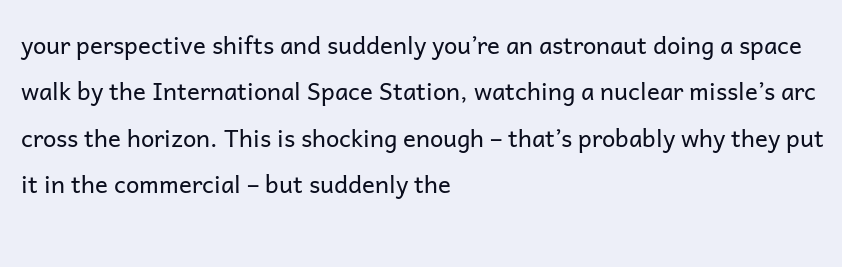your perspective shifts and suddenly you’re an astronaut doing a space walk by the International Space Station, watching a nuclear missle’s arc cross the horizon. This is shocking enough – that’s probably why they put it in the commercial – but suddenly the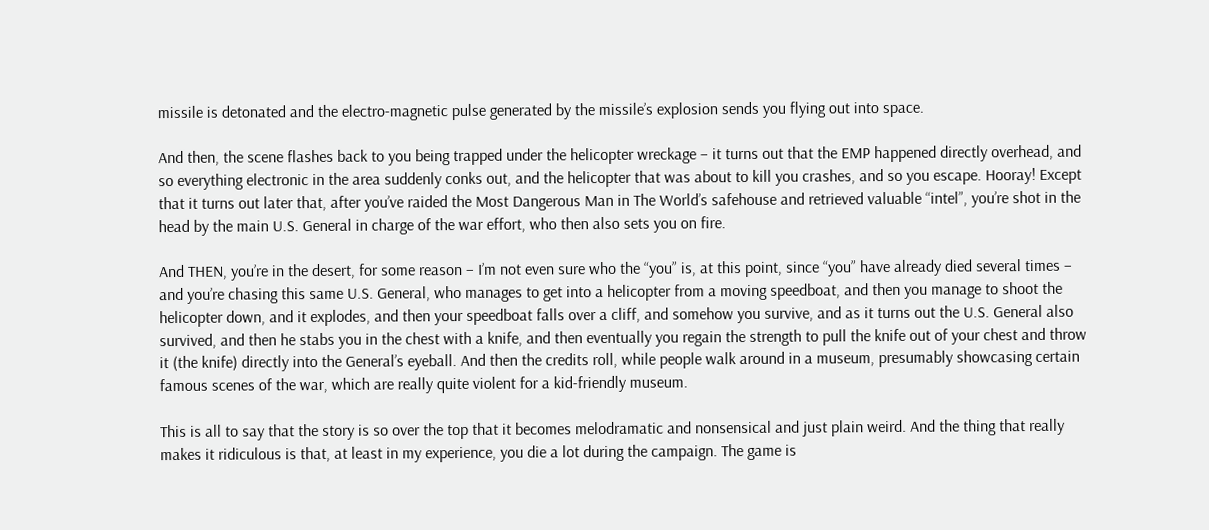missile is detonated and the electro-magnetic pulse generated by the missile’s explosion sends you flying out into space.

And then, the scene flashes back to you being trapped under the helicopter wreckage – it turns out that the EMP happened directly overhead, and so everything electronic in the area suddenly conks out, and the helicopter that was about to kill you crashes, and so you escape. Hooray! Except that it turns out later that, after you’ve raided the Most Dangerous Man in The World’s safehouse and retrieved valuable “intel”, you’re shot in the head by the main U.S. General in charge of the war effort, who then also sets you on fire.

And THEN, you’re in the desert, for some reason – I’m not even sure who the “you” is, at this point, since “you” have already died several times – and you’re chasing this same U.S. General, who manages to get into a helicopter from a moving speedboat, and then you manage to shoot the helicopter down, and it explodes, and then your speedboat falls over a cliff, and somehow you survive, and as it turns out the U.S. General also survived, and then he stabs you in the chest with a knife, and then eventually you regain the strength to pull the knife out of your chest and throw it (the knife) directly into the General’s eyeball. And then the credits roll, while people walk around in a museum, presumably showcasing certain famous scenes of the war, which are really quite violent for a kid-friendly museum.

This is all to say that the story is so over the top that it becomes melodramatic and nonsensical and just plain weird. And the thing that really makes it ridiculous is that, at least in my experience, you die a lot during the campaign. The game is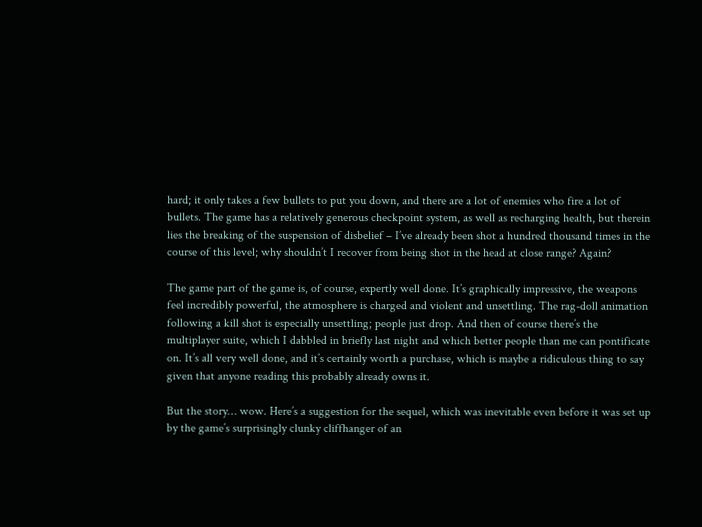hard; it only takes a few bullets to put you down, and there are a lot of enemies who fire a lot of bullets. The game has a relatively generous checkpoint system, as well as recharging health, but therein lies the breaking of the suspension of disbelief – I’ve already been shot a hundred thousand times in the course of this level; why shouldn’t I recover from being shot in the head at close range? Again?

The game part of the game is, of course, expertly well done. It’s graphically impressive, the weapons feel incredibly powerful, the atmosphere is charged and violent and unsettling. The rag-doll animation following a kill shot is especially unsettling; people just drop. And then of course there’s the multiplayer suite, which I dabbled in briefly last night and which better people than me can pontificate on. It’s all very well done, and it’s certainly worth a purchase, which is maybe a ridiculous thing to say given that anyone reading this probably already owns it.

But the story… wow. Here’s a suggestion for the sequel, which was inevitable even before it was set up by the game’s surprisingly clunky cliffhanger of an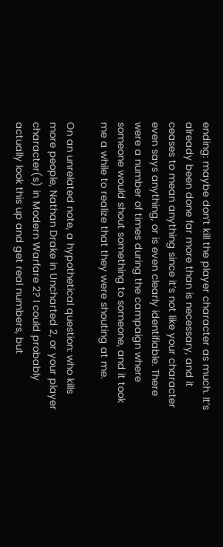ending: maybe don’t kill the player character as much. It’s already been done far more than is necessary, and it ceases to mean anything since it’s not like your character even says anything, or is even clearly identifiable. There were a number of times during the campaign where someone would shout something to someone, and it took me a while to realize that they were shouting at me.

On an unrelated note, a hypothetical question: who kills more people, Nathan Drake in Uncharted 2, or your player character(s) in Modern Warfare 2? I could probably actually look this up and get real numbers, but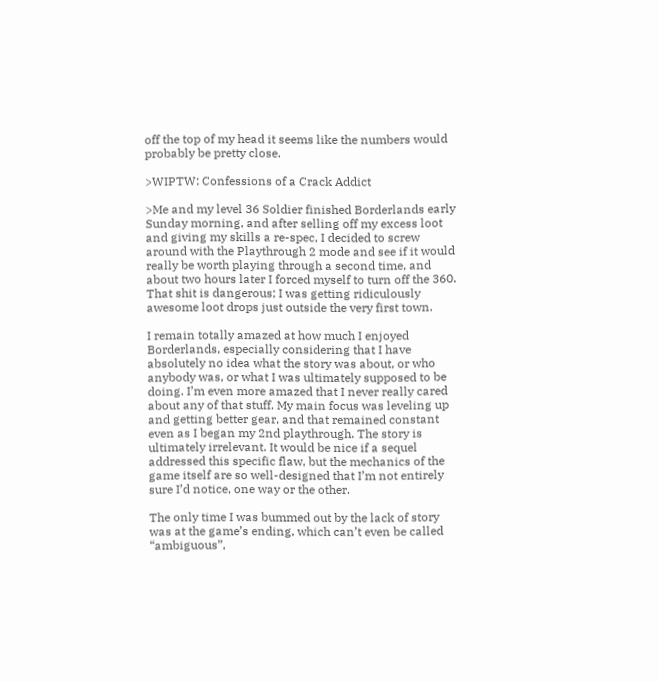off the top of my head it seems like the numbers would probably be pretty close.

>WIPTW: Confessions of a Crack Addict

>Me and my level 36 Soldier finished Borderlands early Sunday morning, and after selling off my excess loot and giving my skills a re-spec, I decided to screw around with the Playthrough 2 mode and see if it would really be worth playing through a second time, and about two hours later I forced myself to turn off the 360. That shit is dangerous; I was getting ridiculously awesome loot drops just outside the very first town.

I remain totally amazed at how much I enjoyed Borderlands, especially considering that I have absolutely no idea what the story was about, or who anybody was, or what I was ultimately supposed to be doing. I’m even more amazed that I never really cared about any of that stuff. My main focus was leveling up and getting better gear, and that remained constant even as I began my 2nd playthrough. The story is ultimately irrelevant. It would be nice if a sequel addressed this specific flaw, but the mechanics of the game itself are so well-designed that I’m not entirely sure I’d notice, one way or the other.

The only time I was bummed out by the lack of story was at the game’s ending, which can’t even be called “ambiguous”,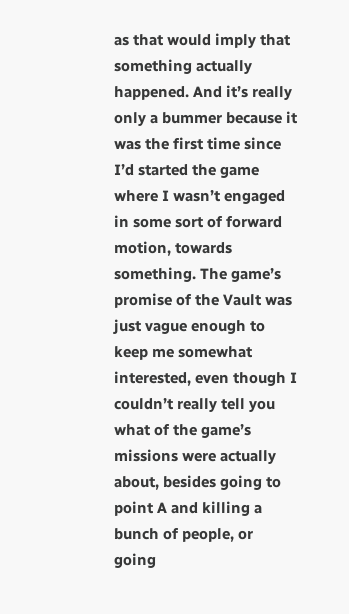as that would imply that something actually happened. And it’s really only a bummer because it was the first time since I’d started the game where I wasn’t engaged in some sort of forward motion, towards something. The game’s promise of the Vault was just vague enough to keep me somewhat interested, even though I couldn’t really tell you what of the game’s missions were actually about, besides going to point A and killing a bunch of people, or going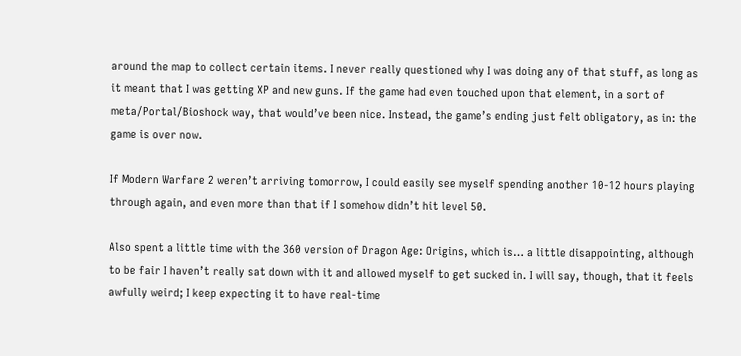around the map to collect certain items. I never really questioned why I was doing any of that stuff, as long as it meant that I was getting XP and new guns. If the game had even touched upon that element, in a sort of meta/Portal/Bioshock way, that would’ve been nice. Instead, the game’s ending just felt obligatory, as in: the game is over now.

If Modern Warfare 2 weren’t arriving tomorrow, I could easily see myself spending another 10-12 hours playing through again, and even more than that if I somehow didn’t hit level 50.

Also spent a little time with the 360 version of Dragon Age: Origins, which is… a little disappointing, although to be fair I haven’t really sat down with it and allowed myself to get sucked in. I will say, though, that it feels awfully weird; I keep expecting it to have real-time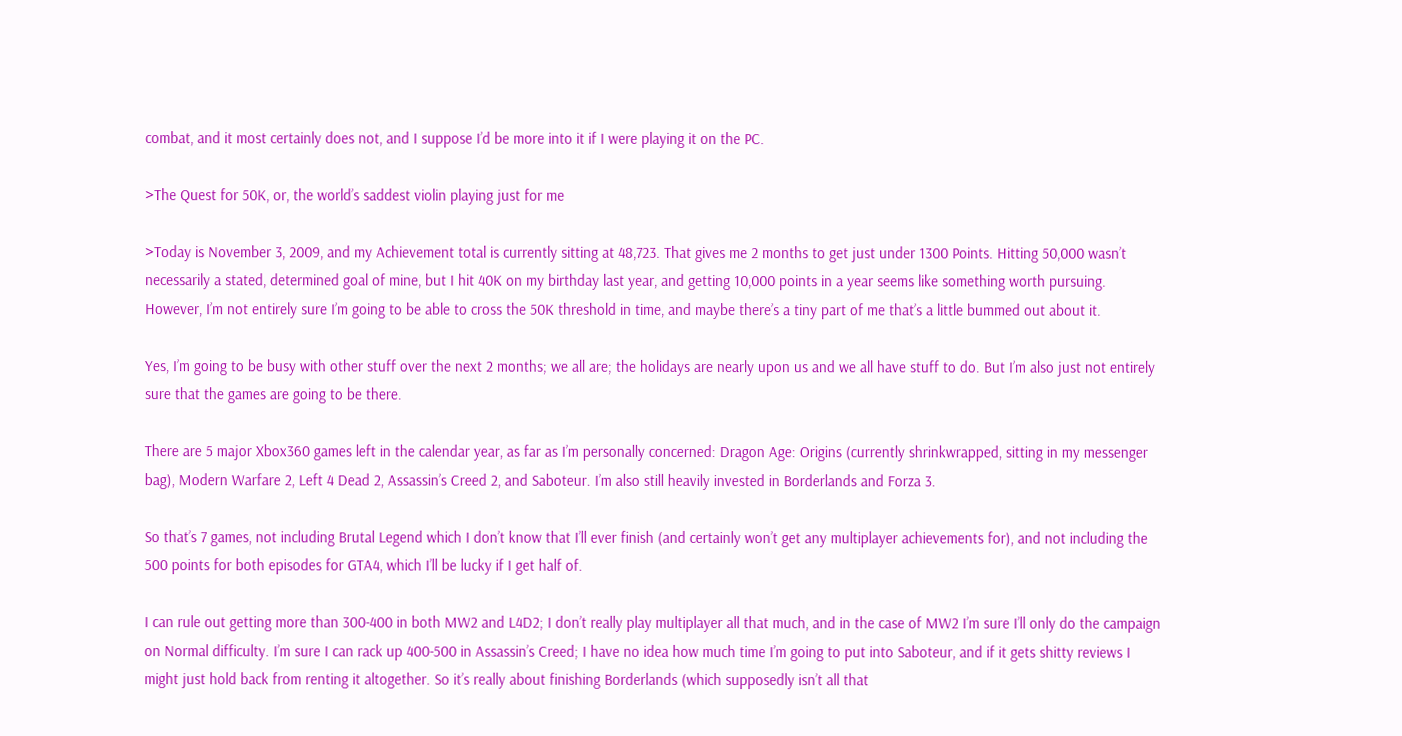combat, and it most certainly does not, and I suppose I’d be more into it if I were playing it on the PC.

>The Quest for 50K, or, the world’s saddest violin playing just for me

>Today is November 3, 2009, and my Achievement total is currently sitting at 48,723. That gives me 2 months to get just under 1300 Points. Hitting 50,000 wasn’t necessarily a stated, determined goal of mine, but I hit 40K on my birthday last year, and getting 10,000 points in a year seems like something worth pursuing. However, I’m not entirely sure I’m going to be able to cross the 50K threshold in time, and maybe there’s a tiny part of me that’s a little bummed out about it.

Yes, I’m going to be busy with other stuff over the next 2 months; we all are; the holidays are nearly upon us and we all have stuff to do. But I’m also just not entirely sure that the games are going to be there.

There are 5 major Xbox360 games left in the calendar year, as far as I’m personally concerned: Dragon Age: Origins (currently shrinkwrapped, sitting in my messenger bag), Modern Warfare 2, Left 4 Dead 2, Assassin’s Creed 2, and Saboteur. I’m also still heavily invested in Borderlands and Forza 3.

So that’s 7 games, not including Brutal Legend which I don’t know that I’ll ever finish (and certainly won’t get any multiplayer achievements for), and not including the 500 points for both episodes for GTA4, which I’ll be lucky if I get half of.

I can rule out getting more than 300-400 in both MW2 and L4D2; I don’t really play multiplayer all that much, and in the case of MW2 I’m sure I’ll only do the campaign on Normal difficulty. I’m sure I can rack up 400-500 in Assassin’s Creed; I have no idea how much time I’m going to put into Saboteur, and if it gets shitty reviews I might just hold back from renting it altogether. So it’s really about finishing Borderlands (which supposedly isn’t all that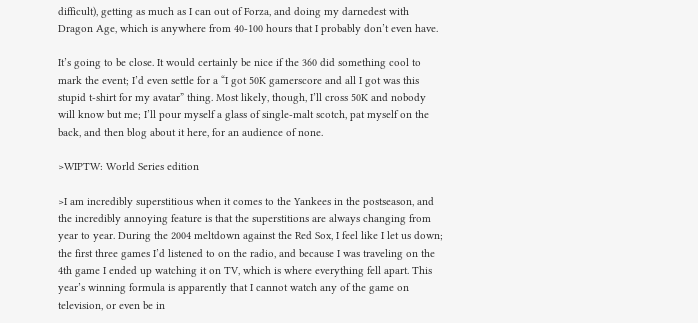difficult), getting as much as I can out of Forza, and doing my darnedest with Dragon Age, which is anywhere from 40-100 hours that I probably don’t even have.

It’s going to be close. It would certainly be nice if the 360 did something cool to mark the event; I’d even settle for a “I got 50K gamerscore and all I got was this stupid t-shirt for my avatar” thing. Most likely, though, I’ll cross 50K and nobody will know but me; I’ll pour myself a glass of single-malt scotch, pat myself on the back, and then blog about it here, for an audience of none.

>WIPTW: World Series edition

>I am incredibly superstitious when it comes to the Yankees in the postseason, and the incredibly annoying feature is that the superstitions are always changing from year to year. During the 2004 meltdown against the Red Sox, I feel like I let us down; the first three games I’d listened to on the radio, and because I was traveling on the 4th game I ended up watching it on TV, which is where everything fell apart. This year’s winning formula is apparently that I cannot watch any of the game on television, or even be in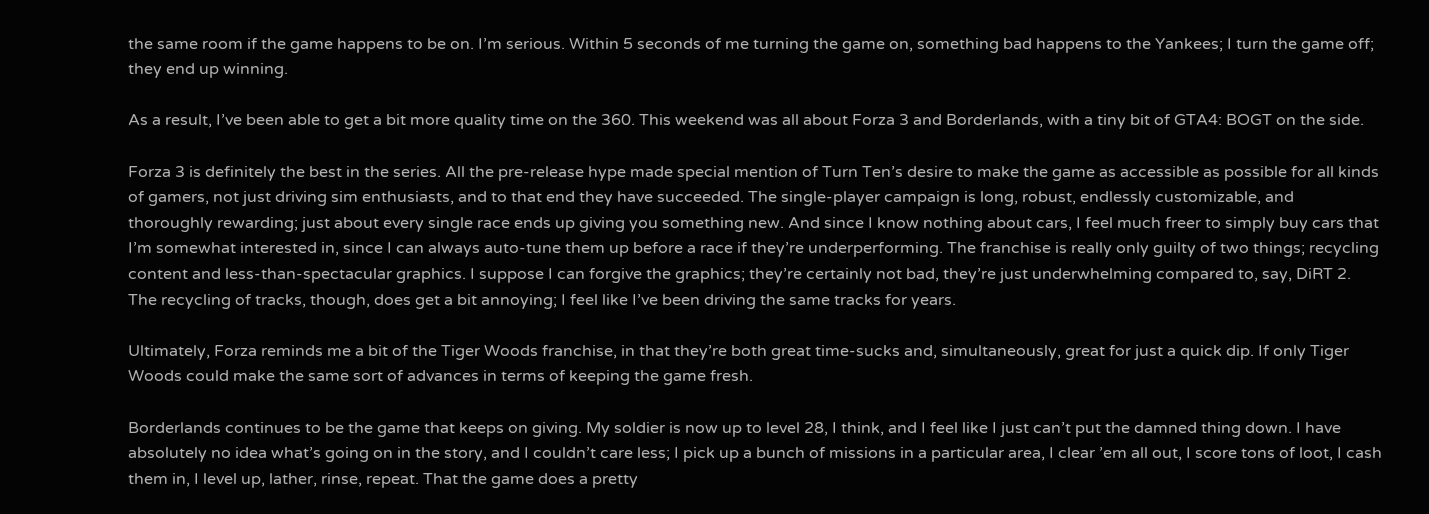the same room if the game happens to be on. I’m serious. Within 5 seconds of me turning the game on, something bad happens to the Yankees; I turn the game off; they end up winning.

As a result, I’ve been able to get a bit more quality time on the 360. This weekend was all about Forza 3 and Borderlands, with a tiny bit of GTA4: BOGT on the side.

Forza 3 is definitely the best in the series. All the pre-release hype made special mention of Turn Ten’s desire to make the game as accessible as possible for all kinds of gamers, not just driving sim enthusiasts, and to that end they have succeeded. The single-player campaign is long, robust, endlessly customizable, and thoroughly rewarding; just about every single race ends up giving you something new. And since I know nothing about cars, I feel much freer to simply buy cars that I’m somewhat interested in, since I can always auto-tune them up before a race if they’re underperforming. The franchise is really only guilty of two things; recycling content and less-than-spectacular graphics. I suppose I can forgive the graphics; they’re certainly not bad, they’re just underwhelming compared to, say, DiRT 2. The recycling of tracks, though, does get a bit annoying; I feel like I’ve been driving the same tracks for years.

Ultimately, Forza reminds me a bit of the Tiger Woods franchise, in that they’re both great time-sucks and, simultaneously, great for just a quick dip. If only Tiger Woods could make the same sort of advances in terms of keeping the game fresh.

Borderlands continues to be the game that keeps on giving. My soldier is now up to level 28, I think, and I feel like I just can’t put the damned thing down. I have absolutely no idea what’s going on in the story, and I couldn’t care less; I pick up a bunch of missions in a particular area, I clear ’em all out, I score tons of loot, I cash them in, I level up, lather, rinse, repeat. That the game does a pretty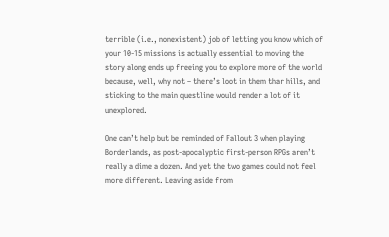terrible (i.e., nonexistent) job of letting you know which of your 10-15 missions is actually essential to moving the story along ends up freeing you to explore more of the world because, well, why not – there’s loot in them thar hills, and sticking to the main questline would render a lot of it unexplored.

One can’t help but be reminded of Fallout 3 when playing Borderlands, as post-apocalyptic first-person RPGs aren’t really a dime a dozen. And yet the two games could not feel more different. Leaving aside from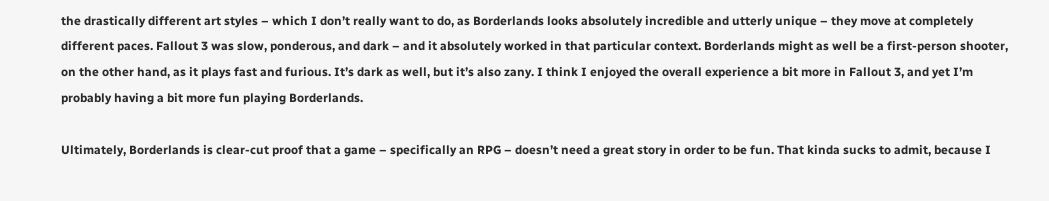the drastically different art styles – which I don’t really want to do, as Borderlands looks absolutely incredible and utterly unique – they move at completely different paces. Fallout 3 was slow, ponderous, and dark – and it absolutely worked in that particular context. Borderlands might as well be a first-person shooter, on the other hand, as it plays fast and furious. It’s dark as well, but it’s also zany. I think I enjoyed the overall experience a bit more in Fallout 3, and yet I’m probably having a bit more fun playing Borderlands.

Ultimately, Borderlands is clear-cut proof that a game – specifically an RPG – doesn’t need a great story in order to be fun. That kinda sucks to admit, because I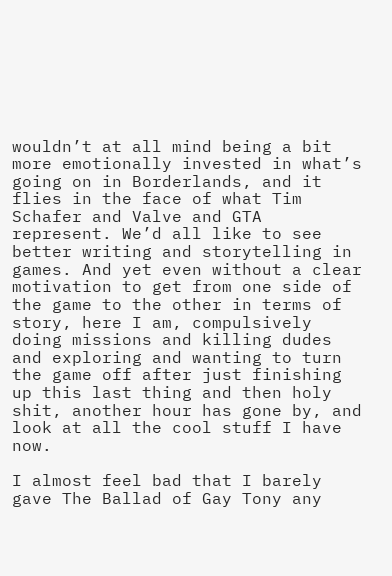wouldn’t at all mind being a bit more emotionally invested in what’s going on in Borderlands, and it flies in the face of what Tim Schafer and Valve and GTA represent. We’d all like to see better writing and storytelling in games. And yet even without a clear motivation to get from one side of the game to the other in terms of story, here I am, compulsively doing missions and killing dudes and exploring and wanting to turn the game off after just finishing up this last thing and then holy shit, another hour has gone by, and look at all the cool stuff I have now.

I almost feel bad that I barely gave The Ballad of Gay Tony any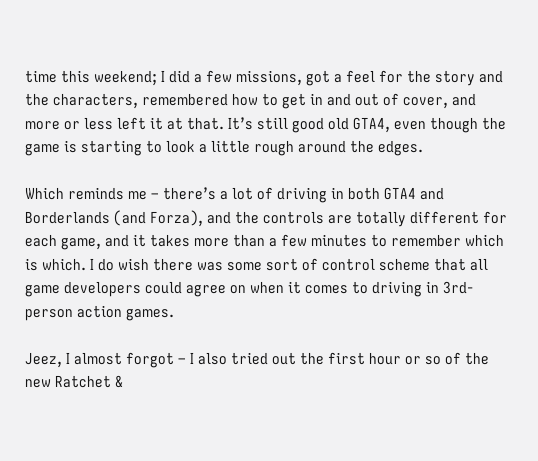time this weekend; I did a few missions, got a feel for the story and the characters, remembered how to get in and out of cover, and more or less left it at that. It’s still good old GTA4, even though the game is starting to look a little rough around the edges.

Which reminds me – there’s a lot of driving in both GTA4 and Borderlands (and Forza), and the controls are totally different for each game, and it takes more than a few minutes to remember which is which. I do wish there was some sort of control scheme that all game developers could agree on when it comes to driving in 3rd-person action games.

Jeez, I almost forgot – I also tried out the first hour or so of the new Ratchet &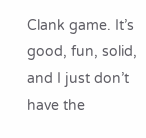Clank game. It’s good, fun, solid, and I just don’t have the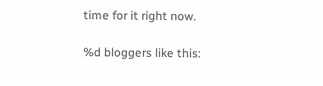time for it right now.

%d bloggers like this: